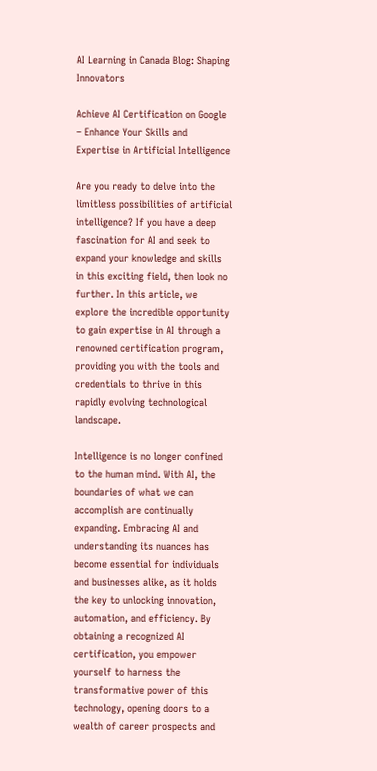AI Learning in Canada Blog: Shaping Innovators

Achieve AI Certification on Google – Enhance Your Skills and Expertise in Artificial Intelligence

Are you ready to delve into the limitless possibilities of artificial intelligence? If you have a deep fascination for AI and seek to expand your knowledge and skills in this exciting field, then look no further. In this article, we explore the incredible opportunity to gain expertise in AI through a renowned certification program, providing you with the tools and credentials to thrive in this rapidly evolving technological landscape.

Intelligence is no longer confined to the human mind. With AI, the boundaries of what we can accomplish are continually expanding. Embracing AI and understanding its nuances has become essential for individuals and businesses alike, as it holds the key to unlocking innovation, automation, and efficiency. By obtaining a recognized AI certification, you empower yourself to harness the transformative power of this technology, opening doors to a wealth of career prospects and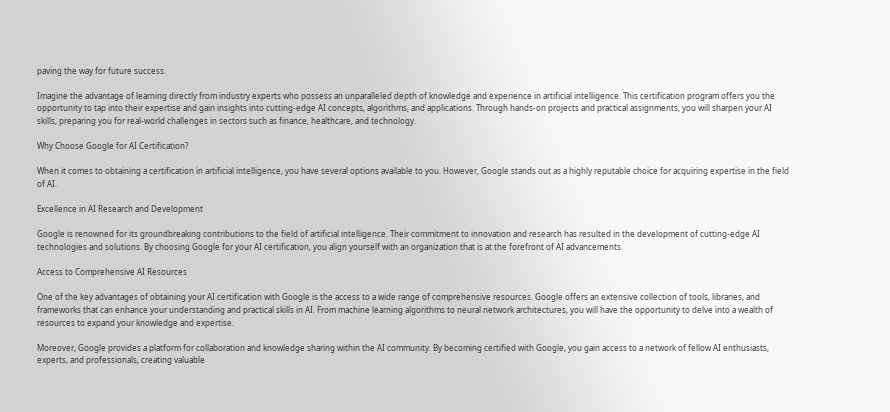paving the way for future success.

Imagine the advantage of learning directly from industry experts who possess an unparalleled depth of knowledge and experience in artificial intelligence. This certification program offers you the opportunity to tap into their expertise and gain insights into cutting-edge AI concepts, algorithms, and applications. Through hands-on projects and practical assignments, you will sharpen your AI skills, preparing you for real-world challenges in sectors such as finance, healthcare, and technology.

Why Choose Google for AI Certification?

When it comes to obtaining a certification in artificial intelligence, you have several options available to you. However, Google stands out as a highly reputable choice for acquiring expertise in the field of AI.

Excellence in AI Research and Development

Google is renowned for its groundbreaking contributions to the field of artificial intelligence. Their commitment to innovation and research has resulted in the development of cutting-edge AI technologies and solutions. By choosing Google for your AI certification, you align yourself with an organization that is at the forefront of AI advancements.

Access to Comprehensive AI Resources

One of the key advantages of obtaining your AI certification with Google is the access to a wide range of comprehensive resources. Google offers an extensive collection of tools, libraries, and frameworks that can enhance your understanding and practical skills in AI. From machine learning algorithms to neural network architectures, you will have the opportunity to delve into a wealth of resources to expand your knowledge and expertise.

Moreover, Google provides a platform for collaboration and knowledge sharing within the AI community. By becoming certified with Google, you gain access to a network of fellow AI enthusiasts, experts, and professionals, creating valuable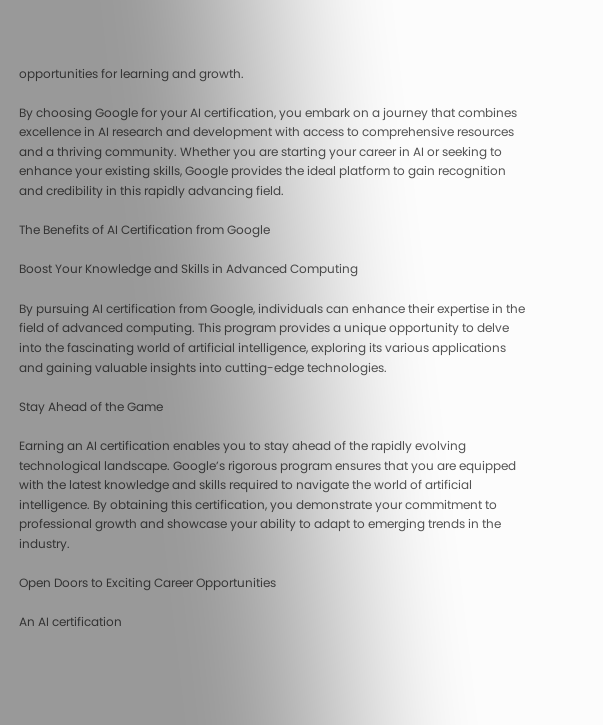opportunities for learning and growth.

By choosing Google for your AI certification, you embark on a journey that combines excellence in AI research and development with access to comprehensive resources and a thriving community. Whether you are starting your career in AI or seeking to enhance your existing skills, Google provides the ideal platform to gain recognition and credibility in this rapidly advancing field.

The Benefits of AI Certification from Google

Boost Your Knowledge and Skills in Advanced Computing

By pursuing AI certification from Google, individuals can enhance their expertise in the field of advanced computing. This program provides a unique opportunity to delve into the fascinating world of artificial intelligence, exploring its various applications and gaining valuable insights into cutting-edge technologies.

Stay Ahead of the Game

Earning an AI certification enables you to stay ahead of the rapidly evolving technological landscape. Google’s rigorous program ensures that you are equipped with the latest knowledge and skills required to navigate the world of artificial intelligence. By obtaining this certification, you demonstrate your commitment to professional growth and showcase your ability to adapt to emerging trends in the industry.

Open Doors to Exciting Career Opportunities

An AI certification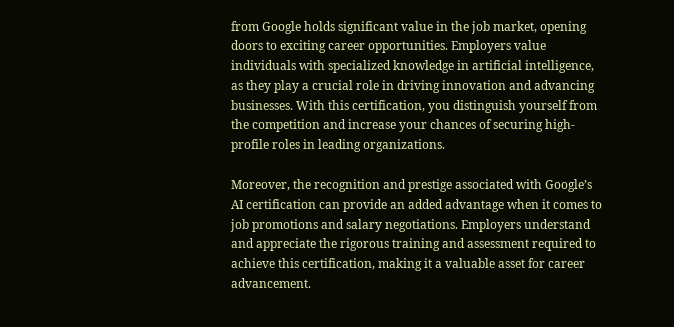from Google holds significant value in the job market, opening doors to exciting career opportunities. Employers value individuals with specialized knowledge in artificial intelligence, as they play a crucial role in driving innovation and advancing businesses. With this certification, you distinguish yourself from the competition and increase your chances of securing high-profile roles in leading organizations.

Moreover, the recognition and prestige associated with Google’s AI certification can provide an added advantage when it comes to job promotions and salary negotiations. Employers understand and appreciate the rigorous training and assessment required to achieve this certification, making it a valuable asset for career advancement.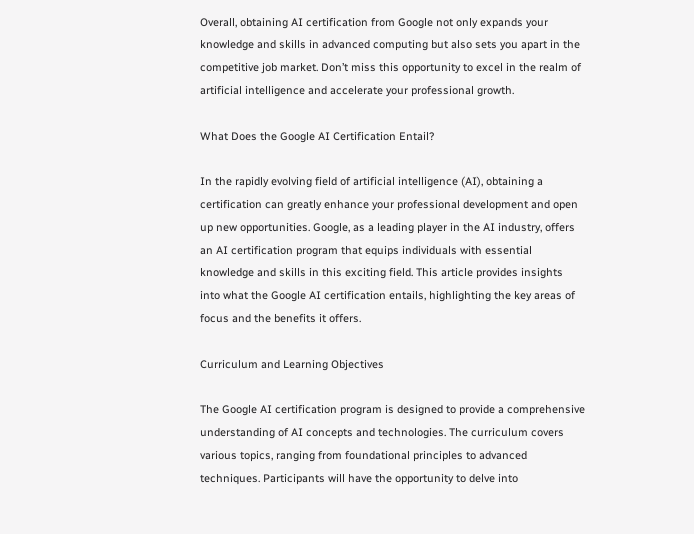Overall, obtaining AI certification from Google not only expands your knowledge and skills in advanced computing but also sets you apart in the competitive job market. Don’t miss this opportunity to excel in the realm of artificial intelligence and accelerate your professional growth.

What Does the Google AI Certification Entail?

In the rapidly evolving field of artificial intelligence (AI), obtaining a certification can greatly enhance your professional development and open up new opportunities. Google, as a leading player in the AI industry, offers an AI certification program that equips individuals with essential knowledge and skills in this exciting field. This article provides insights into what the Google AI certification entails, highlighting the key areas of focus and the benefits it offers.

Curriculum and Learning Objectives

The Google AI certification program is designed to provide a comprehensive understanding of AI concepts and technologies. The curriculum covers various topics, ranging from foundational principles to advanced techniques. Participants will have the opportunity to delve into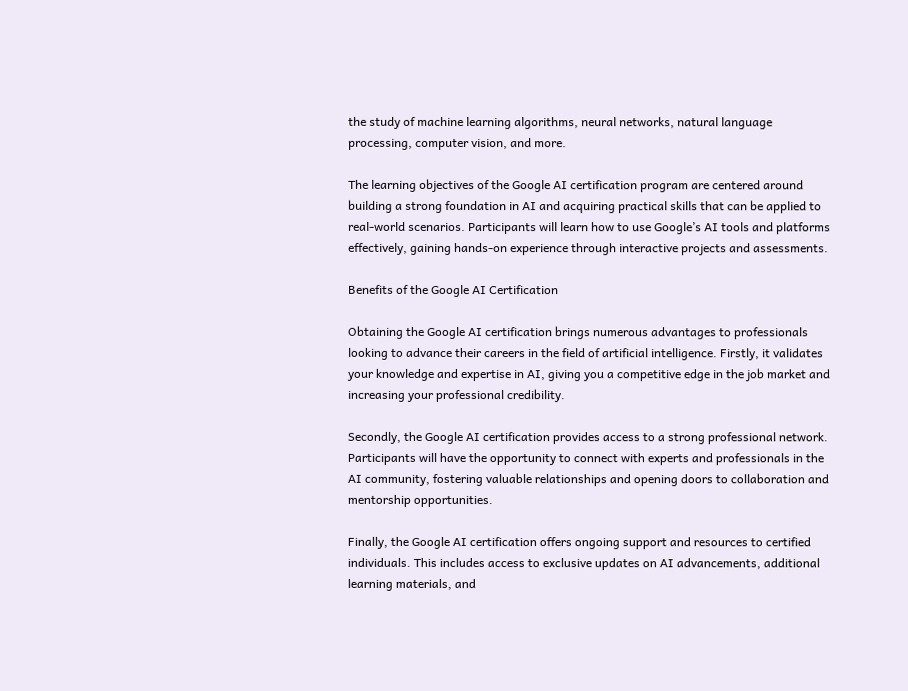the study of machine learning algorithms, neural networks, natural language processing, computer vision, and more.

The learning objectives of the Google AI certification program are centered around building a strong foundation in AI and acquiring practical skills that can be applied to real-world scenarios. Participants will learn how to use Google’s AI tools and platforms effectively, gaining hands-on experience through interactive projects and assessments.

Benefits of the Google AI Certification

Obtaining the Google AI certification brings numerous advantages to professionals looking to advance their careers in the field of artificial intelligence. Firstly, it validates your knowledge and expertise in AI, giving you a competitive edge in the job market and increasing your professional credibility.

Secondly, the Google AI certification provides access to a strong professional network. Participants will have the opportunity to connect with experts and professionals in the AI community, fostering valuable relationships and opening doors to collaboration and mentorship opportunities.

Finally, the Google AI certification offers ongoing support and resources to certified individuals. This includes access to exclusive updates on AI advancements, additional learning materials, and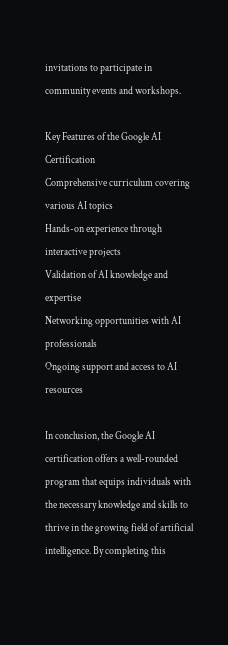invitations to participate in community events and workshops.

Key Features of the Google AI Certification
Comprehensive curriculum covering various AI topics
Hands-on experience through interactive projects
Validation of AI knowledge and expertise
Networking opportunities with AI professionals
Ongoing support and access to AI resources

In conclusion, the Google AI certification offers a well-rounded program that equips individuals with the necessary knowledge and skills to thrive in the growing field of artificial intelligence. By completing this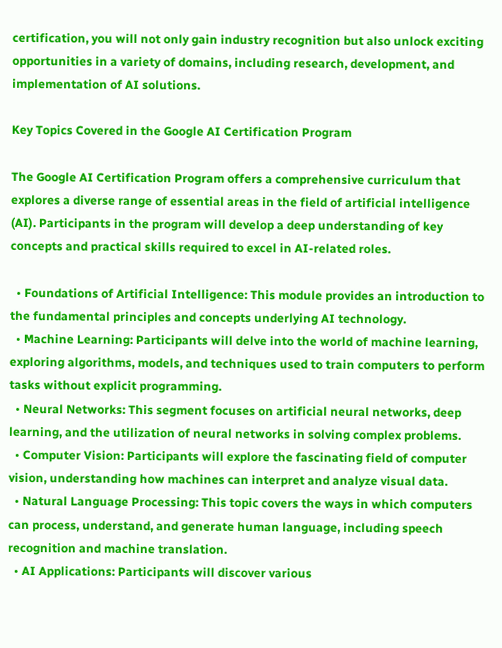certification, you will not only gain industry recognition but also unlock exciting opportunities in a variety of domains, including research, development, and implementation of AI solutions.

Key Topics Covered in the Google AI Certification Program

The Google AI Certification Program offers a comprehensive curriculum that explores a diverse range of essential areas in the field of artificial intelligence (AI). Participants in the program will develop a deep understanding of key concepts and practical skills required to excel in AI-related roles.

  • Foundations of Artificial Intelligence: This module provides an introduction to the fundamental principles and concepts underlying AI technology.
  • Machine Learning: Participants will delve into the world of machine learning, exploring algorithms, models, and techniques used to train computers to perform tasks without explicit programming.
  • Neural Networks: This segment focuses on artificial neural networks, deep learning, and the utilization of neural networks in solving complex problems.
  • Computer Vision: Participants will explore the fascinating field of computer vision, understanding how machines can interpret and analyze visual data.
  • Natural Language Processing: This topic covers the ways in which computers can process, understand, and generate human language, including speech recognition and machine translation.
  • AI Applications: Participants will discover various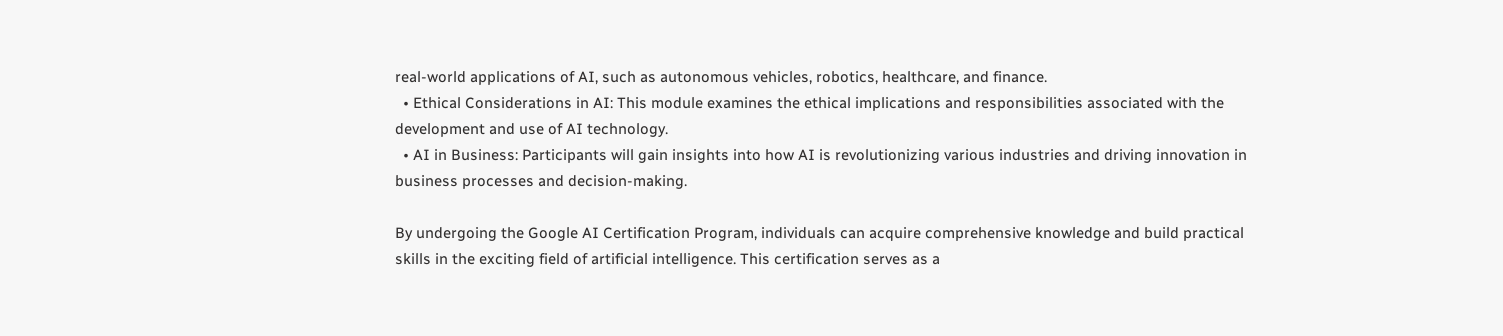real-world applications of AI, such as autonomous vehicles, robotics, healthcare, and finance.
  • Ethical Considerations in AI: This module examines the ethical implications and responsibilities associated with the development and use of AI technology.
  • AI in Business: Participants will gain insights into how AI is revolutionizing various industries and driving innovation in business processes and decision-making.

By undergoing the Google AI Certification Program, individuals can acquire comprehensive knowledge and build practical skills in the exciting field of artificial intelligence. This certification serves as a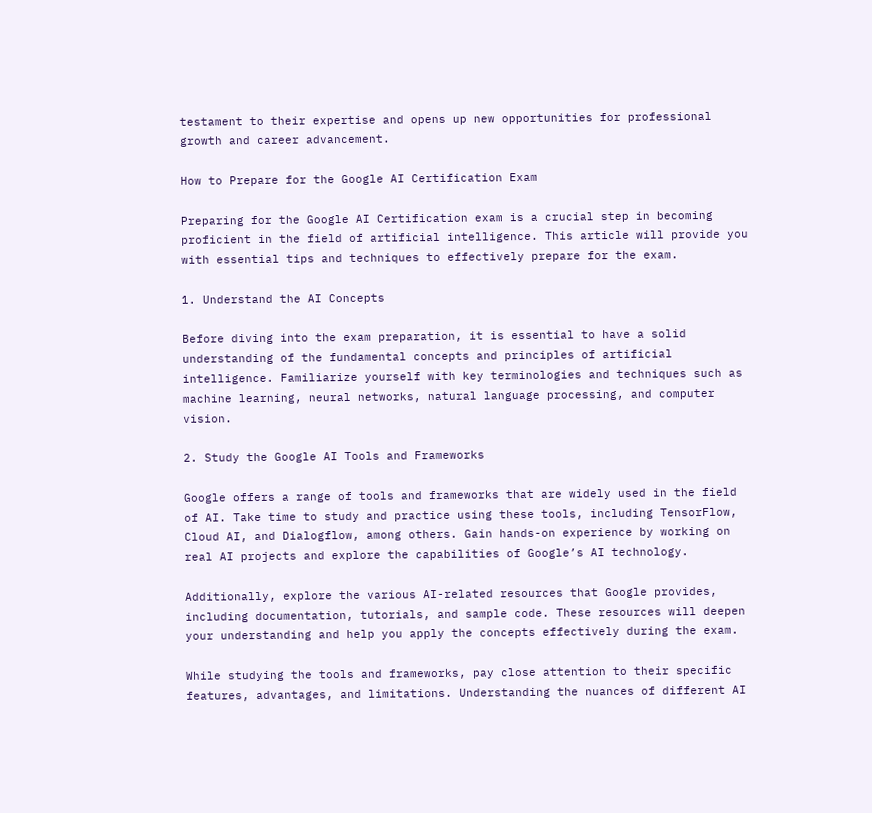testament to their expertise and opens up new opportunities for professional growth and career advancement.

How to Prepare for the Google AI Certification Exam

Preparing for the Google AI Certification exam is a crucial step in becoming proficient in the field of artificial intelligence. This article will provide you with essential tips and techniques to effectively prepare for the exam.

1. Understand the AI Concepts

Before diving into the exam preparation, it is essential to have a solid understanding of the fundamental concepts and principles of artificial intelligence. Familiarize yourself with key terminologies and techniques such as machine learning, neural networks, natural language processing, and computer vision.

2. Study the Google AI Tools and Frameworks

Google offers a range of tools and frameworks that are widely used in the field of AI. Take time to study and practice using these tools, including TensorFlow, Cloud AI, and Dialogflow, among others. Gain hands-on experience by working on real AI projects and explore the capabilities of Google’s AI technology.

Additionally, explore the various AI-related resources that Google provides, including documentation, tutorials, and sample code. These resources will deepen your understanding and help you apply the concepts effectively during the exam.

While studying the tools and frameworks, pay close attention to their specific features, advantages, and limitations. Understanding the nuances of different AI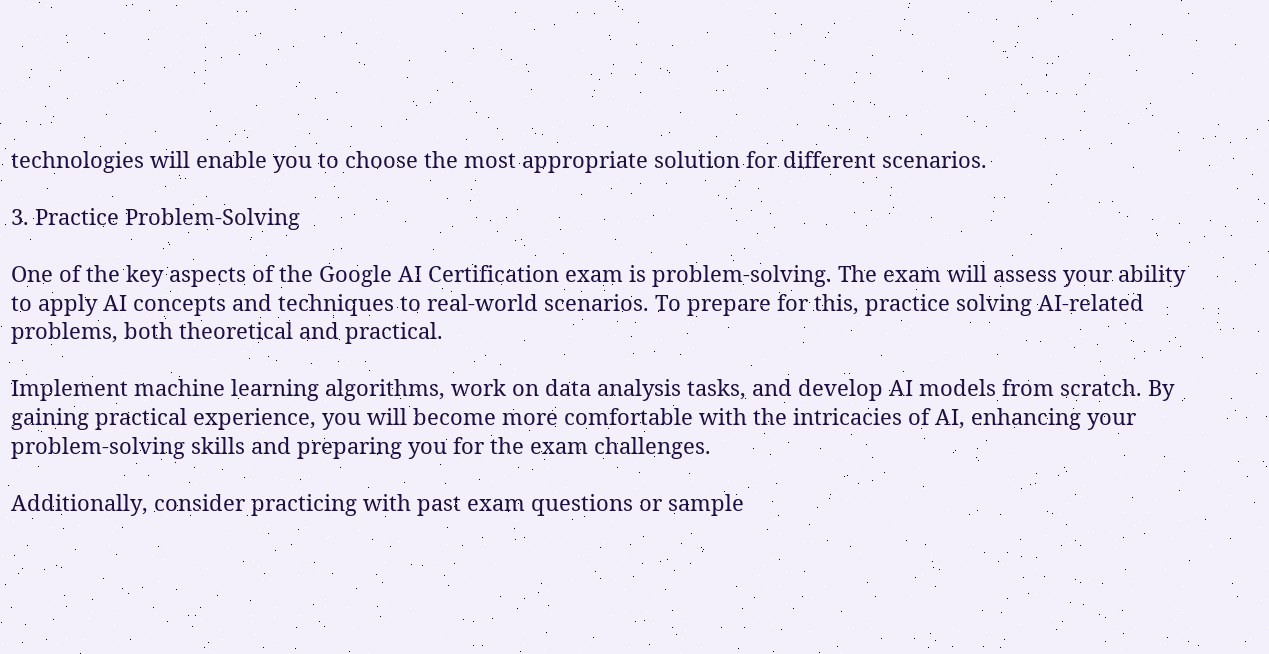technologies will enable you to choose the most appropriate solution for different scenarios.

3. Practice Problem-Solving

One of the key aspects of the Google AI Certification exam is problem-solving. The exam will assess your ability to apply AI concepts and techniques to real-world scenarios. To prepare for this, practice solving AI-related problems, both theoretical and practical.

Implement machine learning algorithms, work on data analysis tasks, and develop AI models from scratch. By gaining practical experience, you will become more comfortable with the intricacies of AI, enhancing your problem-solving skills and preparing you for the exam challenges.

Additionally, consider practicing with past exam questions or sample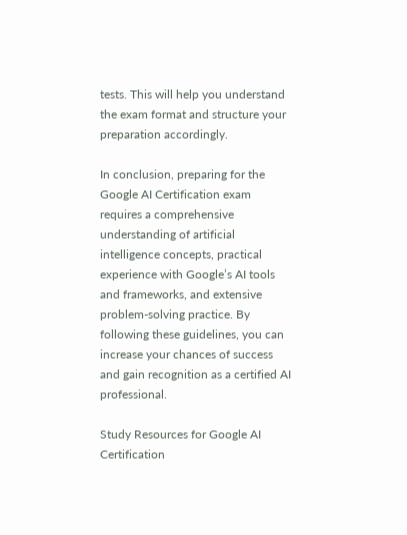tests. This will help you understand the exam format and structure your preparation accordingly.

In conclusion, preparing for the Google AI Certification exam requires a comprehensive understanding of artificial intelligence concepts, practical experience with Google’s AI tools and frameworks, and extensive problem-solving practice. By following these guidelines, you can increase your chances of success and gain recognition as a certified AI professional.

Study Resources for Google AI Certification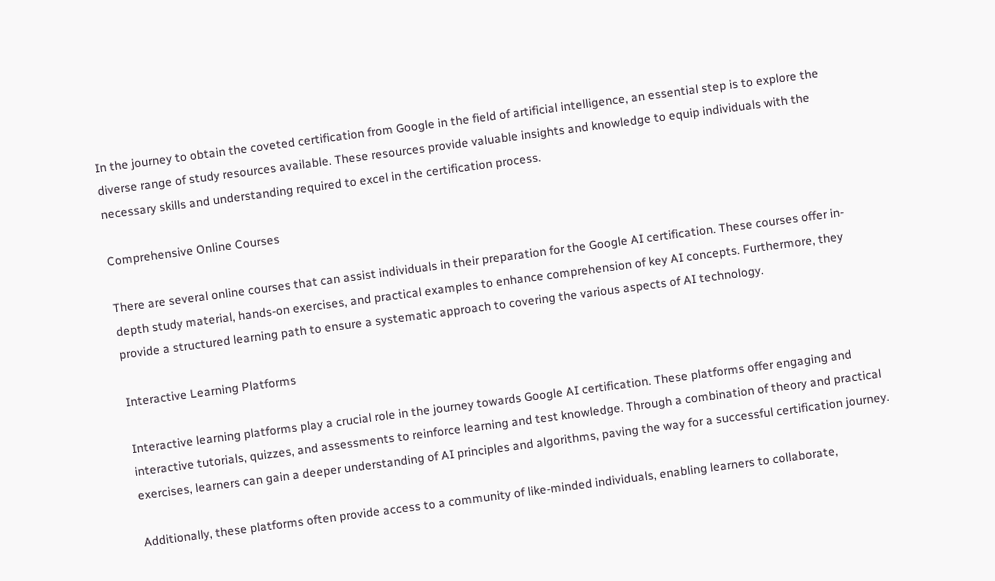In the journey to obtain the coveted certification from Google in the field of artificial intelligence, an essential step is to explore the diverse range of study resources available. These resources provide valuable insights and knowledge to equip individuals with the necessary skills and understanding required to excel in the certification process.

Comprehensive Online Courses

There are several online courses that can assist individuals in their preparation for the Google AI certification. These courses offer in-depth study material, hands-on exercises, and practical examples to enhance comprehension of key AI concepts. Furthermore, they provide a structured learning path to ensure a systematic approach to covering the various aspects of AI technology.

Interactive Learning Platforms

Interactive learning platforms play a crucial role in the journey towards Google AI certification. These platforms offer engaging and interactive tutorials, quizzes, and assessments to reinforce learning and test knowledge. Through a combination of theory and practical exercises, learners can gain a deeper understanding of AI principles and algorithms, paving the way for a successful certification journey.

Additionally, these platforms often provide access to a community of like-minded individuals, enabling learners to collaborate,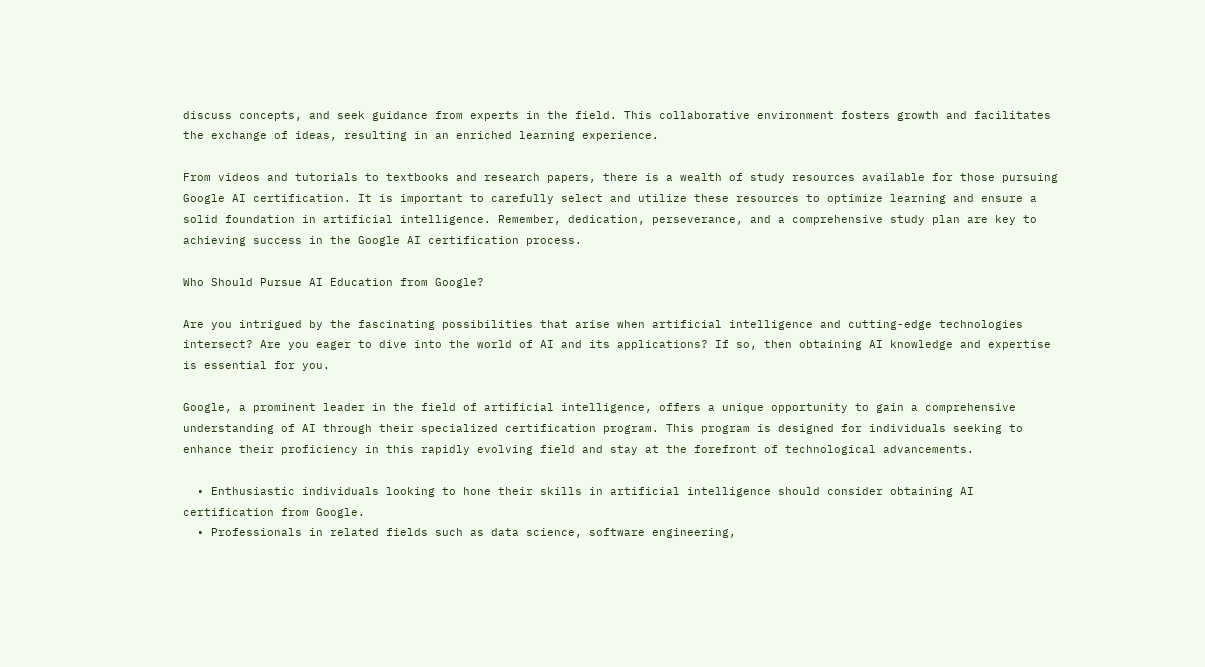discuss concepts, and seek guidance from experts in the field. This collaborative environment fosters growth and facilitates the exchange of ideas, resulting in an enriched learning experience.

From videos and tutorials to textbooks and research papers, there is a wealth of study resources available for those pursuing Google AI certification. It is important to carefully select and utilize these resources to optimize learning and ensure a solid foundation in artificial intelligence. Remember, dedication, perseverance, and a comprehensive study plan are key to achieving success in the Google AI certification process.

Who Should Pursue AI Education from Google?

Are you intrigued by the fascinating possibilities that arise when artificial intelligence and cutting-edge technologies intersect? Are you eager to dive into the world of AI and its applications? If so, then obtaining AI knowledge and expertise is essential for you.

Google, a prominent leader in the field of artificial intelligence, offers a unique opportunity to gain a comprehensive understanding of AI through their specialized certification program. This program is designed for individuals seeking to enhance their proficiency in this rapidly evolving field and stay at the forefront of technological advancements.

  • Enthusiastic individuals looking to hone their skills in artificial intelligence should consider obtaining AI certification from Google.
  • Professionals in related fields such as data science, software engineering,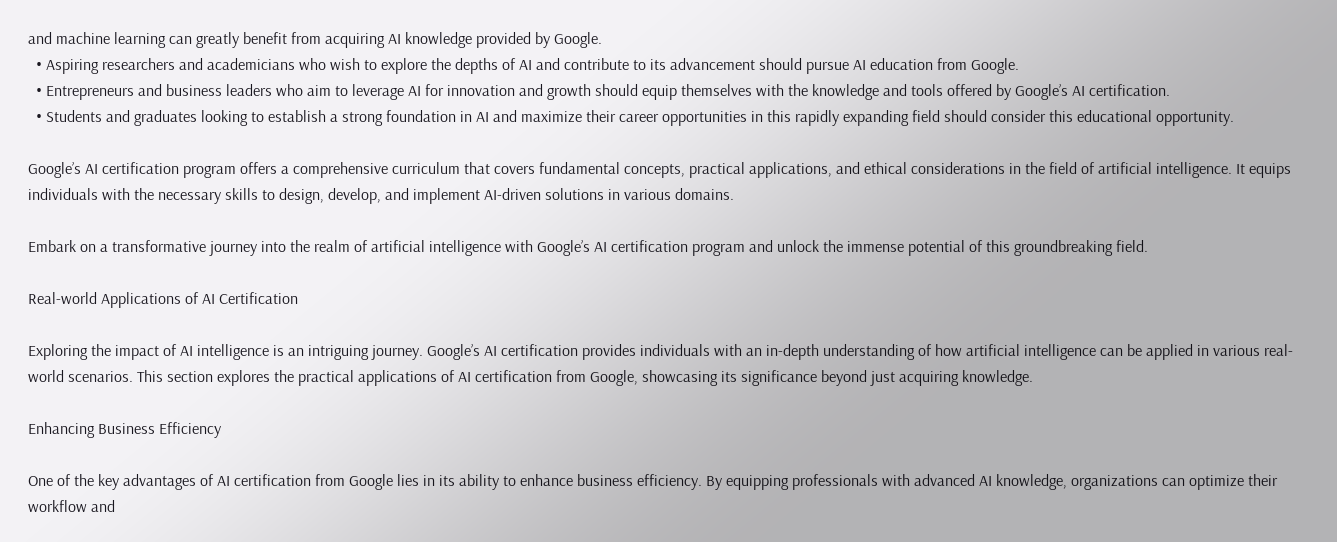and machine learning can greatly benefit from acquiring AI knowledge provided by Google.
  • Aspiring researchers and academicians who wish to explore the depths of AI and contribute to its advancement should pursue AI education from Google.
  • Entrepreneurs and business leaders who aim to leverage AI for innovation and growth should equip themselves with the knowledge and tools offered by Google’s AI certification.
  • Students and graduates looking to establish a strong foundation in AI and maximize their career opportunities in this rapidly expanding field should consider this educational opportunity.

Google’s AI certification program offers a comprehensive curriculum that covers fundamental concepts, practical applications, and ethical considerations in the field of artificial intelligence. It equips individuals with the necessary skills to design, develop, and implement AI-driven solutions in various domains.

Embark on a transformative journey into the realm of artificial intelligence with Google’s AI certification program and unlock the immense potential of this groundbreaking field.

Real-world Applications of AI Certification

Exploring the impact of AI intelligence is an intriguing journey. Google’s AI certification provides individuals with an in-depth understanding of how artificial intelligence can be applied in various real-world scenarios. This section explores the practical applications of AI certification from Google, showcasing its significance beyond just acquiring knowledge.

Enhancing Business Efficiency

One of the key advantages of AI certification from Google lies in its ability to enhance business efficiency. By equipping professionals with advanced AI knowledge, organizations can optimize their workflow and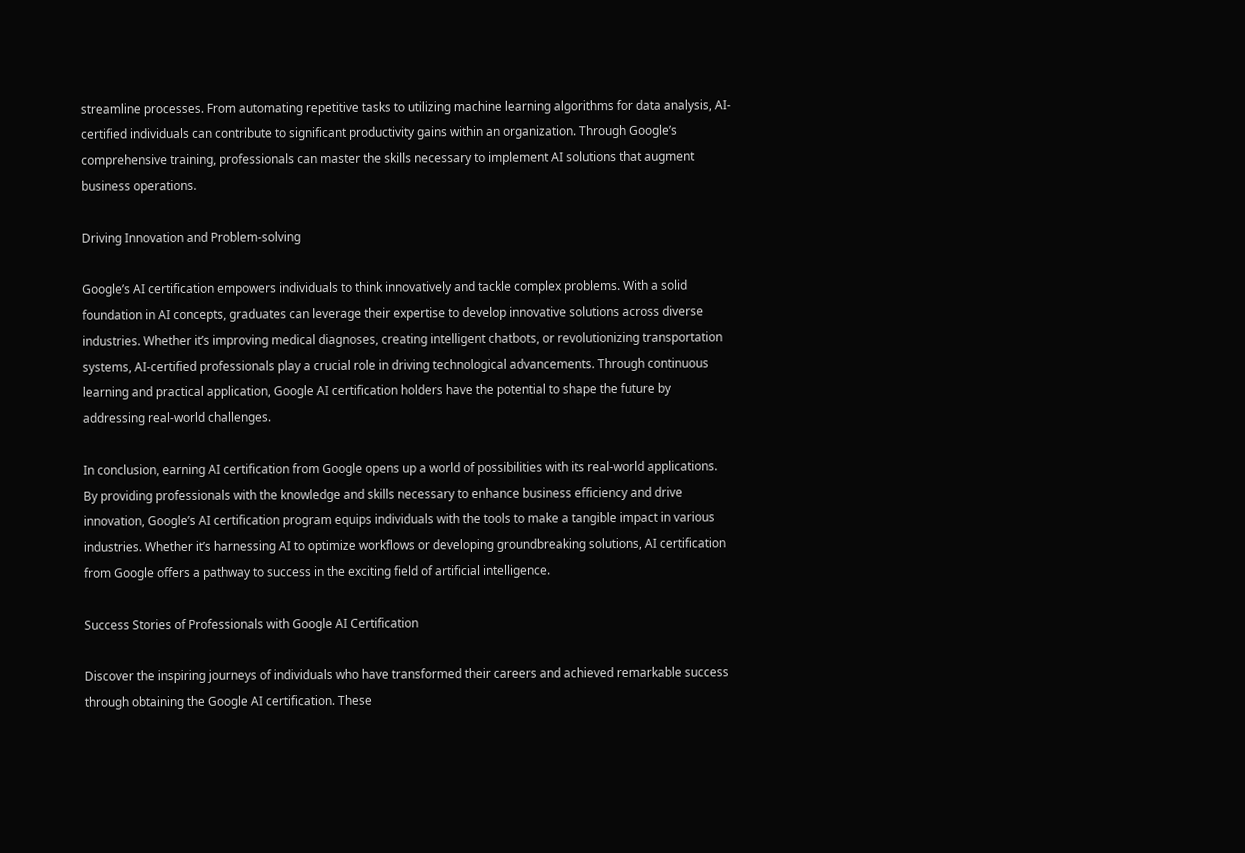streamline processes. From automating repetitive tasks to utilizing machine learning algorithms for data analysis, AI-certified individuals can contribute to significant productivity gains within an organization. Through Google’s comprehensive training, professionals can master the skills necessary to implement AI solutions that augment business operations.

Driving Innovation and Problem-solving

Google’s AI certification empowers individuals to think innovatively and tackle complex problems. With a solid foundation in AI concepts, graduates can leverage their expertise to develop innovative solutions across diverse industries. Whether it’s improving medical diagnoses, creating intelligent chatbots, or revolutionizing transportation systems, AI-certified professionals play a crucial role in driving technological advancements. Through continuous learning and practical application, Google AI certification holders have the potential to shape the future by addressing real-world challenges.

In conclusion, earning AI certification from Google opens up a world of possibilities with its real-world applications. By providing professionals with the knowledge and skills necessary to enhance business efficiency and drive innovation, Google’s AI certification program equips individuals with the tools to make a tangible impact in various industries. Whether it’s harnessing AI to optimize workflows or developing groundbreaking solutions, AI certification from Google offers a pathway to success in the exciting field of artificial intelligence.

Success Stories of Professionals with Google AI Certification

Discover the inspiring journeys of individuals who have transformed their careers and achieved remarkable success through obtaining the Google AI certification. These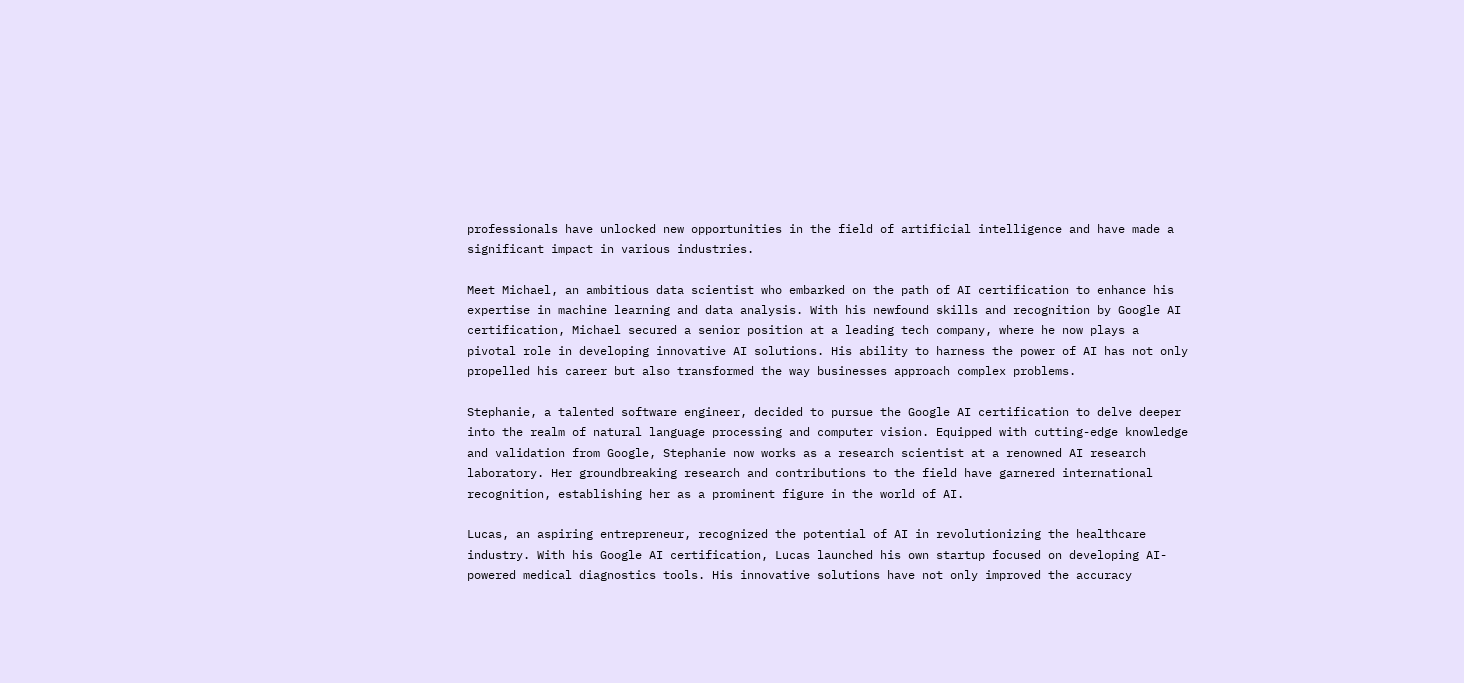professionals have unlocked new opportunities in the field of artificial intelligence and have made a significant impact in various industries.

Meet Michael, an ambitious data scientist who embarked on the path of AI certification to enhance his expertise in machine learning and data analysis. With his newfound skills and recognition by Google AI certification, Michael secured a senior position at a leading tech company, where he now plays a pivotal role in developing innovative AI solutions. His ability to harness the power of AI has not only propelled his career but also transformed the way businesses approach complex problems.

Stephanie, a talented software engineer, decided to pursue the Google AI certification to delve deeper into the realm of natural language processing and computer vision. Equipped with cutting-edge knowledge and validation from Google, Stephanie now works as a research scientist at a renowned AI research laboratory. Her groundbreaking research and contributions to the field have garnered international recognition, establishing her as a prominent figure in the world of AI.

Lucas, an aspiring entrepreneur, recognized the potential of AI in revolutionizing the healthcare industry. With his Google AI certification, Lucas launched his own startup focused on developing AI-powered medical diagnostics tools. His innovative solutions have not only improved the accuracy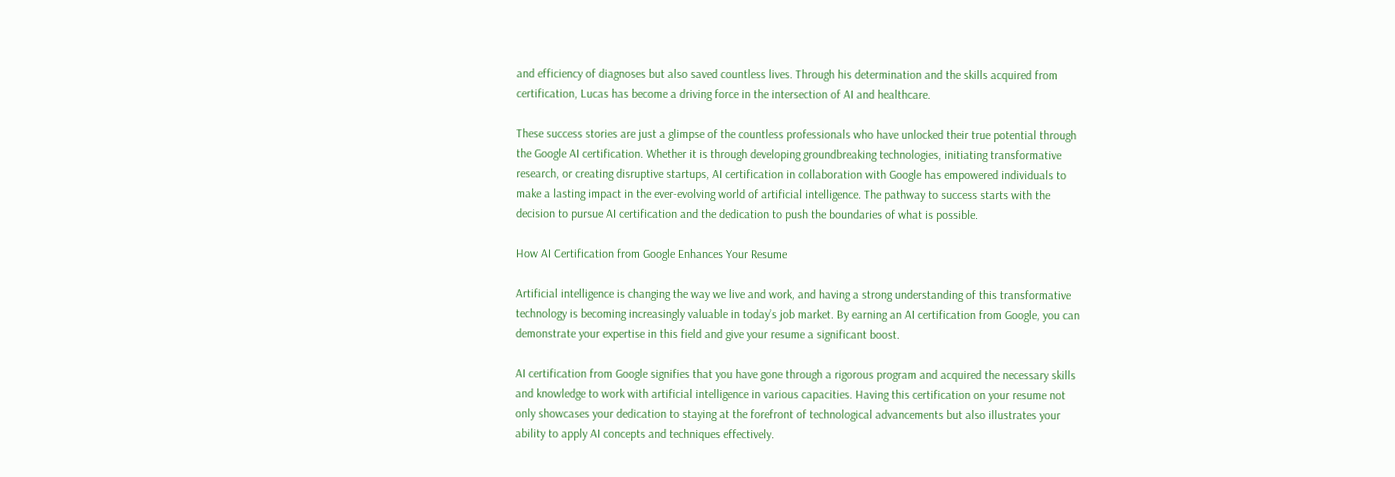and efficiency of diagnoses but also saved countless lives. Through his determination and the skills acquired from certification, Lucas has become a driving force in the intersection of AI and healthcare.

These success stories are just a glimpse of the countless professionals who have unlocked their true potential through the Google AI certification. Whether it is through developing groundbreaking technologies, initiating transformative research, or creating disruptive startups, AI certification in collaboration with Google has empowered individuals to make a lasting impact in the ever-evolving world of artificial intelligence. The pathway to success starts with the decision to pursue AI certification and the dedication to push the boundaries of what is possible.

How AI Certification from Google Enhances Your Resume

Artificial intelligence is changing the way we live and work, and having a strong understanding of this transformative technology is becoming increasingly valuable in today’s job market. By earning an AI certification from Google, you can demonstrate your expertise in this field and give your resume a significant boost.

AI certification from Google signifies that you have gone through a rigorous program and acquired the necessary skills and knowledge to work with artificial intelligence in various capacities. Having this certification on your resume not only showcases your dedication to staying at the forefront of technological advancements but also illustrates your ability to apply AI concepts and techniques effectively.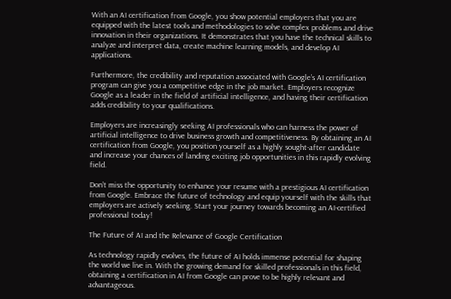With an AI certification from Google, you show potential employers that you are equipped with the latest tools and methodologies to solve complex problems and drive innovation in their organizations. It demonstrates that you have the technical skills to analyze and interpret data, create machine learning models, and develop AI applications.

Furthermore, the credibility and reputation associated with Google’s AI certification program can give you a competitive edge in the job market. Employers recognize Google as a leader in the field of artificial intelligence, and having their certification adds credibility to your qualifications.

Employers are increasingly seeking AI professionals who can harness the power of artificial intelligence to drive business growth and competitiveness. By obtaining an AI certification from Google, you position yourself as a highly sought-after candidate and increase your chances of landing exciting job opportunities in this rapidly evolving field.

Don’t miss the opportunity to enhance your resume with a prestigious AI certification from Google. Embrace the future of technology and equip yourself with the skills that employers are actively seeking. Start your journey towards becoming an AI-certified professional today!

The Future of AI and the Relevance of Google Certification

As technology rapidly evolves, the future of AI holds immense potential for shaping the world we live in. With the growing demand for skilled professionals in this field, obtaining a certification in AI from Google can prove to be highly relevant and advantageous.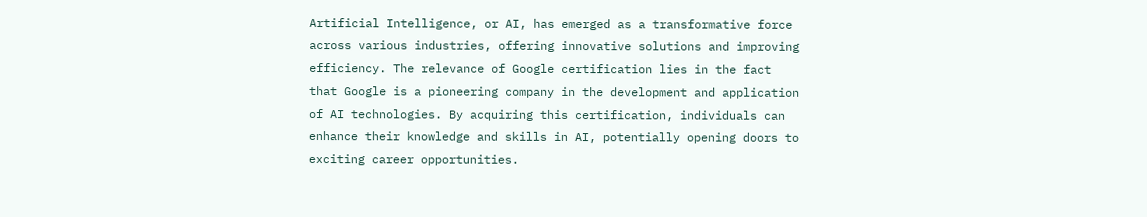Artificial Intelligence, or AI, has emerged as a transformative force across various industries, offering innovative solutions and improving efficiency. The relevance of Google certification lies in the fact that Google is a pioneering company in the development and application of AI technologies. By acquiring this certification, individuals can enhance their knowledge and skills in AI, potentially opening doors to exciting career opportunities.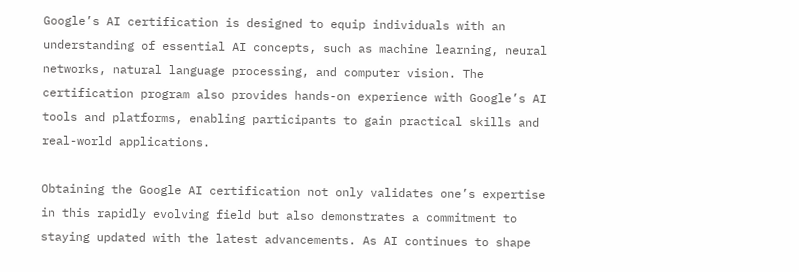Google’s AI certification is designed to equip individuals with an understanding of essential AI concepts, such as machine learning, neural networks, natural language processing, and computer vision. The certification program also provides hands-on experience with Google’s AI tools and platforms, enabling participants to gain practical skills and real-world applications.

Obtaining the Google AI certification not only validates one’s expertise in this rapidly evolving field but also demonstrates a commitment to staying updated with the latest advancements. As AI continues to shape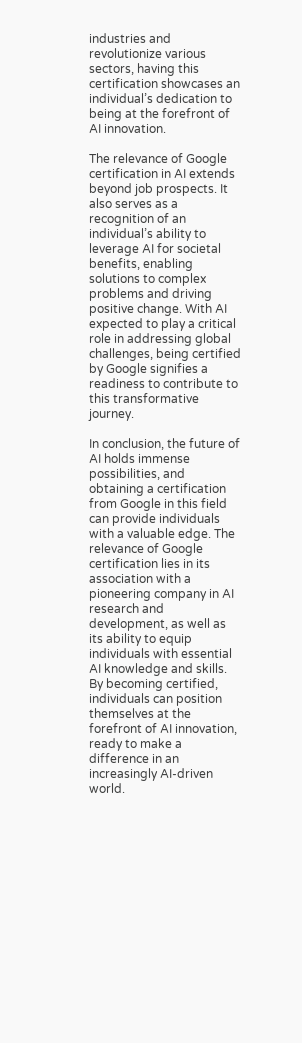industries and revolutionize various sectors, having this certification showcases an individual’s dedication to being at the forefront of AI innovation.

The relevance of Google certification in AI extends beyond job prospects. It also serves as a recognition of an individual’s ability to leverage AI for societal benefits, enabling solutions to complex problems and driving positive change. With AI expected to play a critical role in addressing global challenges, being certified by Google signifies a readiness to contribute to this transformative journey.

In conclusion, the future of AI holds immense possibilities, and obtaining a certification from Google in this field can provide individuals with a valuable edge. The relevance of Google certification lies in its association with a pioneering company in AI research and development, as well as its ability to equip individuals with essential AI knowledge and skills. By becoming certified, individuals can position themselves at the forefront of AI innovation, ready to make a difference in an increasingly AI-driven world.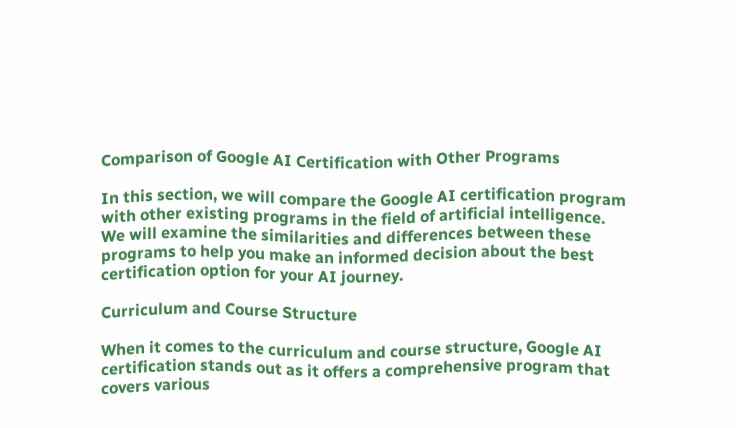Comparison of Google AI Certification with Other Programs

In this section, we will compare the Google AI certification program with other existing programs in the field of artificial intelligence. We will examine the similarities and differences between these programs to help you make an informed decision about the best certification option for your AI journey.

Curriculum and Course Structure

When it comes to the curriculum and course structure, Google AI certification stands out as it offers a comprehensive program that covers various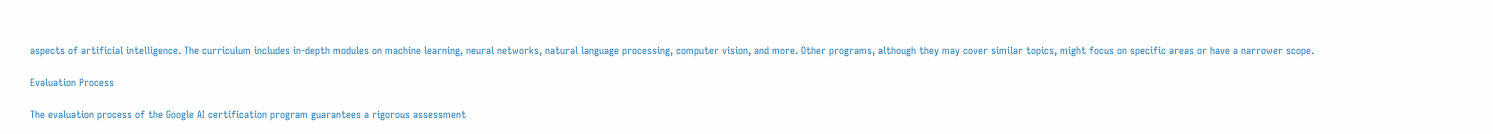aspects of artificial intelligence. The curriculum includes in-depth modules on machine learning, neural networks, natural language processing, computer vision, and more. Other programs, although they may cover similar topics, might focus on specific areas or have a narrower scope.

Evaluation Process

The evaluation process of the Google AI certification program guarantees a rigorous assessment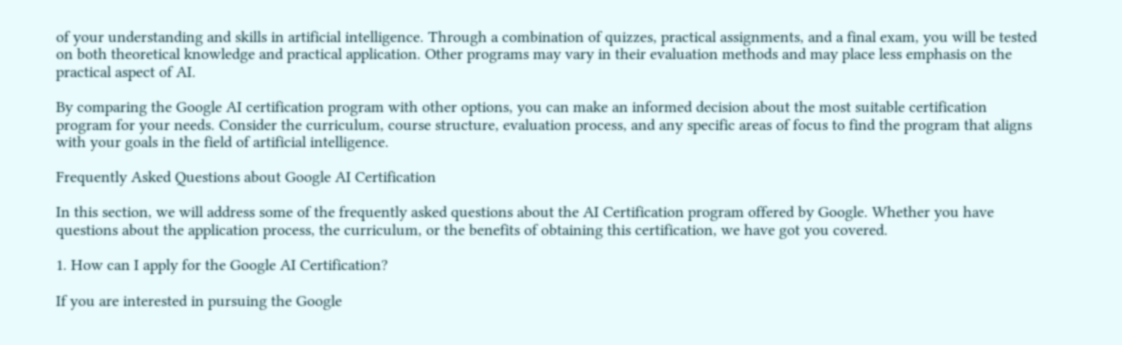of your understanding and skills in artificial intelligence. Through a combination of quizzes, practical assignments, and a final exam, you will be tested on both theoretical knowledge and practical application. Other programs may vary in their evaluation methods and may place less emphasis on the practical aspect of AI.

By comparing the Google AI certification program with other options, you can make an informed decision about the most suitable certification program for your needs. Consider the curriculum, course structure, evaluation process, and any specific areas of focus to find the program that aligns with your goals in the field of artificial intelligence.

Frequently Asked Questions about Google AI Certification

In this section, we will address some of the frequently asked questions about the AI Certification program offered by Google. Whether you have questions about the application process, the curriculum, or the benefits of obtaining this certification, we have got you covered.

1. How can I apply for the Google AI Certification?

If you are interested in pursuing the Google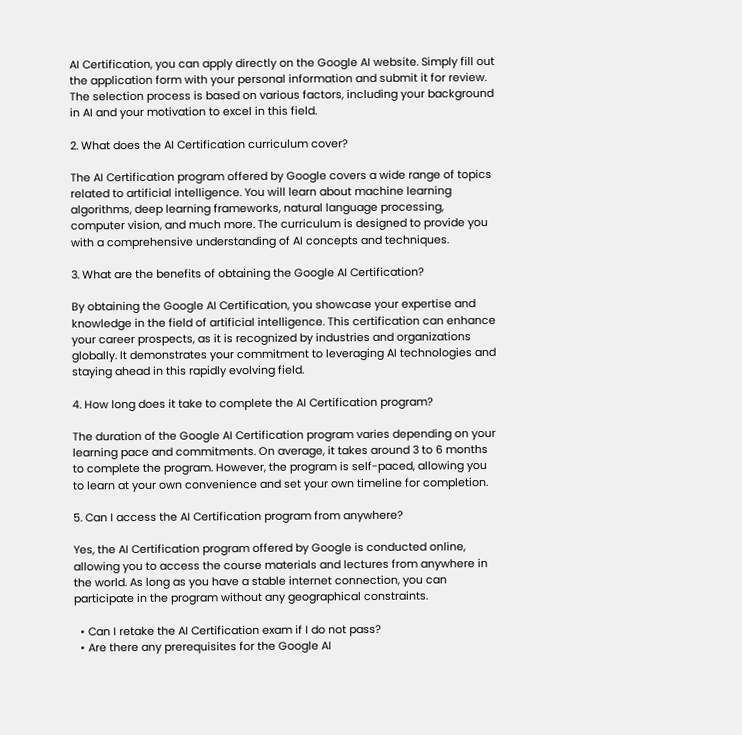AI Certification, you can apply directly on the Google AI website. Simply fill out the application form with your personal information and submit it for review. The selection process is based on various factors, including your background in AI and your motivation to excel in this field.

2. What does the AI Certification curriculum cover?

The AI Certification program offered by Google covers a wide range of topics related to artificial intelligence. You will learn about machine learning algorithms, deep learning frameworks, natural language processing, computer vision, and much more. The curriculum is designed to provide you with a comprehensive understanding of AI concepts and techniques.

3. What are the benefits of obtaining the Google AI Certification?

By obtaining the Google AI Certification, you showcase your expertise and knowledge in the field of artificial intelligence. This certification can enhance your career prospects, as it is recognized by industries and organizations globally. It demonstrates your commitment to leveraging AI technologies and staying ahead in this rapidly evolving field.

4. How long does it take to complete the AI Certification program?

The duration of the Google AI Certification program varies depending on your learning pace and commitments. On average, it takes around 3 to 6 months to complete the program. However, the program is self-paced, allowing you to learn at your own convenience and set your own timeline for completion.

5. Can I access the AI Certification program from anywhere?

Yes, the AI Certification program offered by Google is conducted online, allowing you to access the course materials and lectures from anywhere in the world. As long as you have a stable internet connection, you can participate in the program without any geographical constraints.

  • Can I retake the AI Certification exam if I do not pass?
  • Are there any prerequisites for the Google AI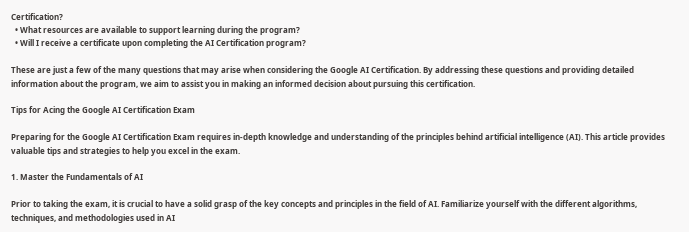Certification?
  • What resources are available to support learning during the program?
  • Will I receive a certificate upon completing the AI Certification program?

These are just a few of the many questions that may arise when considering the Google AI Certification. By addressing these questions and providing detailed information about the program, we aim to assist you in making an informed decision about pursuing this certification.

Tips for Acing the Google AI Certification Exam

Preparing for the Google AI Certification Exam requires in-depth knowledge and understanding of the principles behind artificial intelligence (AI). This article provides valuable tips and strategies to help you excel in the exam.

1. Master the Fundamentals of AI

Prior to taking the exam, it is crucial to have a solid grasp of the key concepts and principles in the field of AI. Familiarize yourself with the different algorithms, techniques, and methodologies used in AI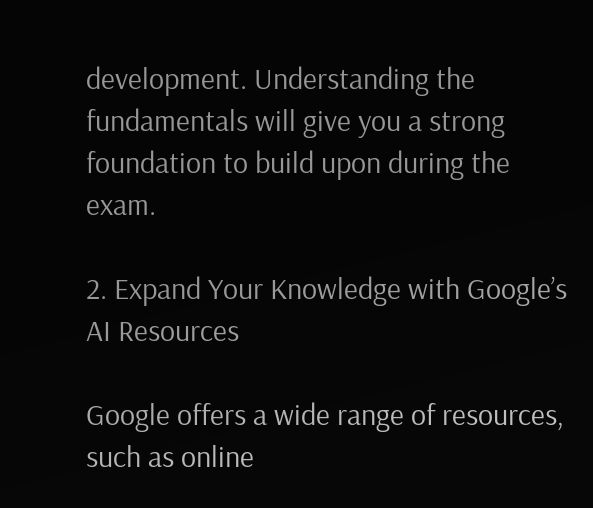development. Understanding the fundamentals will give you a strong foundation to build upon during the exam.

2. Expand Your Knowledge with Google’s AI Resources

Google offers a wide range of resources, such as online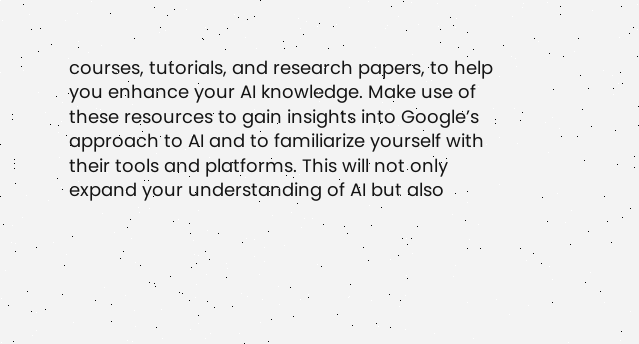courses, tutorials, and research papers, to help you enhance your AI knowledge. Make use of these resources to gain insights into Google’s approach to AI and to familiarize yourself with their tools and platforms. This will not only expand your understanding of AI but also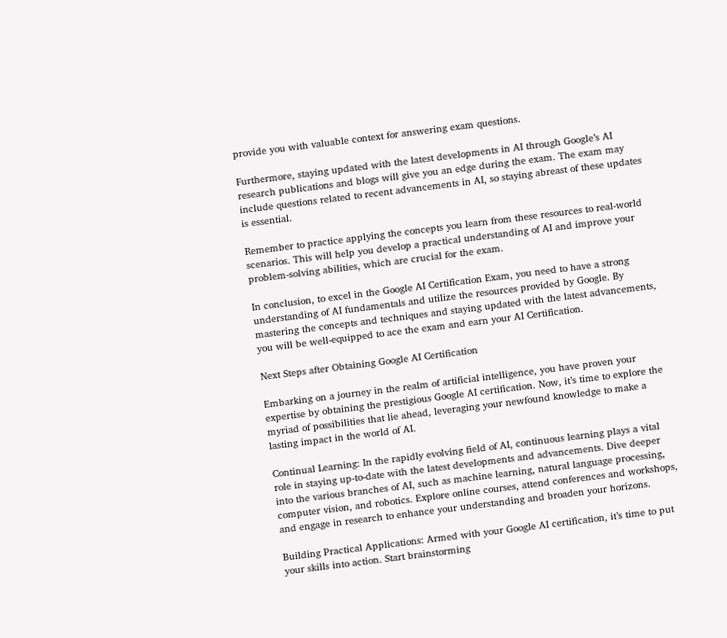provide you with valuable context for answering exam questions.

Furthermore, staying updated with the latest developments in AI through Google’s AI research publications and blogs will give you an edge during the exam. The exam may include questions related to recent advancements in AI, so staying abreast of these updates is essential.

Remember to practice applying the concepts you learn from these resources to real-world scenarios. This will help you develop a practical understanding of AI and improve your problem-solving abilities, which are crucial for the exam.

In conclusion, to excel in the Google AI Certification Exam, you need to have a strong understanding of AI fundamentals and utilize the resources provided by Google. By mastering the concepts and techniques and staying updated with the latest advancements, you will be well-equipped to ace the exam and earn your AI Certification.

Next Steps after Obtaining Google AI Certification

Embarking on a journey in the realm of artificial intelligence, you have proven your expertise by obtaining the prestigious Google AI certification. Now, it’s time to explore the myriad of possibilities that lie ahead, leveraging your newfound knowledge to make a lasting impact in the world of AI.

Continual Learning: In the rapidly evolving field of AI, continuous learning plays a vital role in staying up-to-date with the latest developments and advancements. Dive deeper into the various branches of AI, such as machine learning, natural language processing, computer vision, and robotics. Explore online courses, attend conferences and workshops, and engage in research to enhance your understanding and broaden your horizons.

Building Practical Applications: Armed with your Google AI certification, it’s time to put your skills into action. Start brainstorming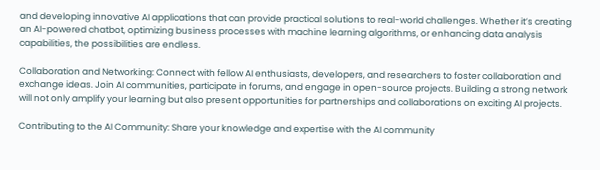and developing innovative AI applications that can provide practical solutions to real-world challenges. Whether it’s creating an AI-powered chatbot, optimizing business processes with machine learning algorithms, or enhancing data analysis capabilities, the possibilities are endless.

Collaboration and Networking: Connect with fellow AI enthusiasts, developers, and researchers to foster collaboration and exchange ideas. Join AI communities, participate in forums, and engage in open-source projects. Building a strong network will not only amplify your learning but also present opportunities for partnerships and collaborations on exciting AI projects.

Contributing to the AI Community: Share your knowledge and expertise with the AI community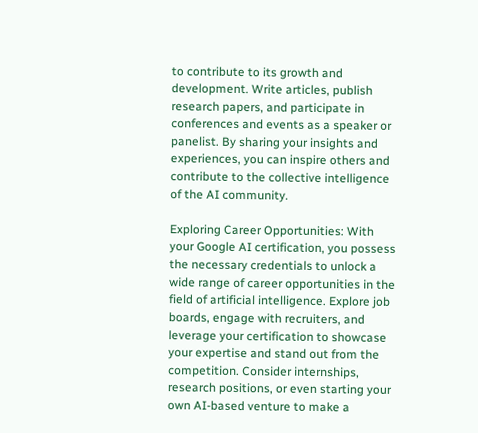to contribute to its growth and development. Write articles, publish research papers, and participate in conferences and events as a speaker or panelist. By sharing your insights and experiences, you can inspire others and contribute to the collective intelligence of the AI community.

Exploring Career Opportunities: With your Google AI certification, you possess the necessary credentials to unlock a wide range of career opportunities in the field of artificial intelligence. Explore job boards, engage with recruiters, and leverage your certification to showcase your expertise and stand out from the competition. Consider internships, research positions, or even starting your own AI-based venture to make a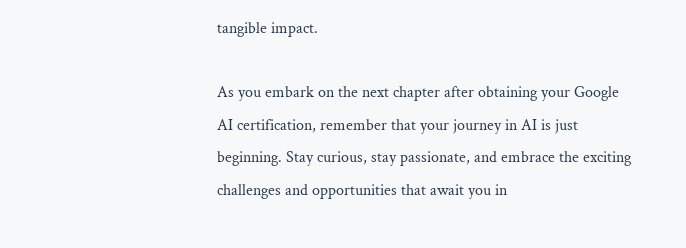tangible impact.

As you embark on the next chapter after obtaining your Google AI certification, remember that your journey in AI is just beginning. Stay curious, stay passionate, and embrace the exciting challenges and opportunities that await you in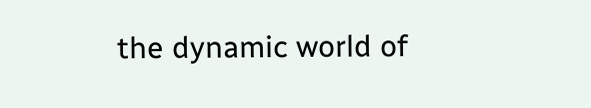the dynamic world of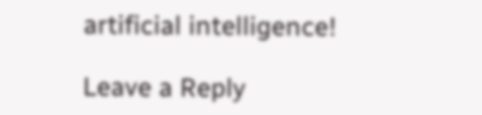artificial intelligence!

Leave a Reply